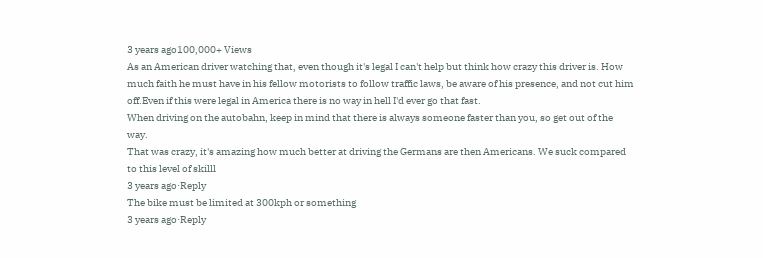3 years ago100,000+ Views
As an American driver watching that, even though it's legal I can't help but think how crazy this driver is. How much faith he must have in his fellow motorists to follow traffic laws, be aware of his presence, and not cut him off.Even if this were legal in America there is no way in hell I'd ever go that fast.
When driving on the autobahn, keep in mind that there is always someone faster than you, so get out of the way.
That was crazy, it's amazing how much better at driving the Germans are then Americans. We suck compared to this level of skilll
3 years ago·Reply
The bike must be limited at 300kph or something
3 years ago·Reply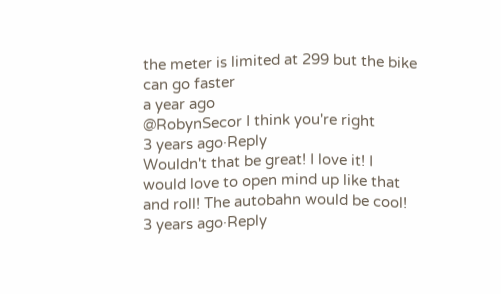the meter is limited at 299 but the bike can go faster
a year ago
@RobynSecor I think you're right
3 years ago·Reply
Wouldn't that be great! I love it! I would love to open mind up like that and roll! The autobahn would be cool!
3 years ago·Reply